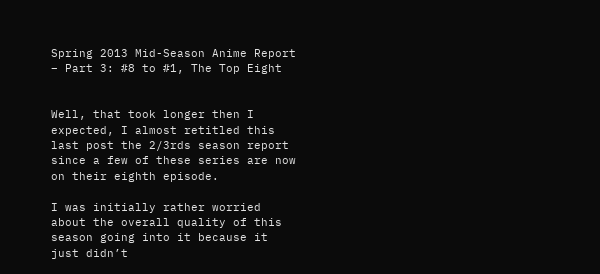Spring 2013 Mid-Season Anime Report – Part 3: #8 to #1, The Top Eight


Well, that took longer then I expected, I almost retitled this last post the 2/3rds season report since a few of these series are now on their eighth episode.

I was initially rather worried about the overall quality of this season going into it because it just didn’t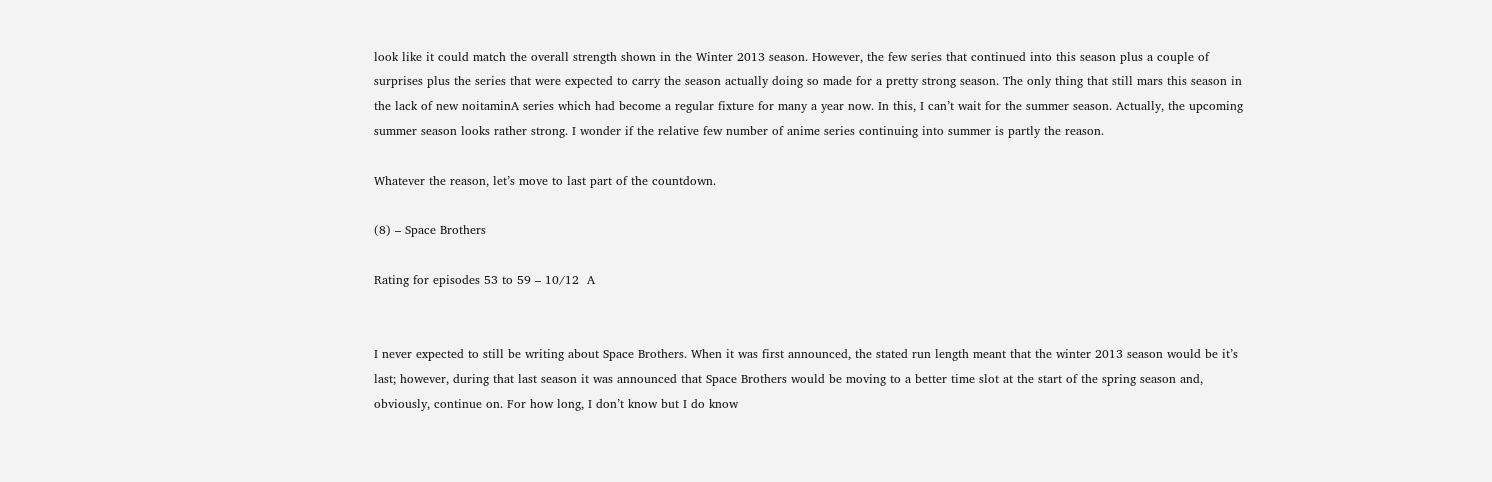look like it could match the overall strength shown in the Winter 2013 season. However, the few series that continued into this season plus a couple of surprises plus the series that were expected to carry the season actually doing so made for a pretty strong season. The only thing that still mars this season in the lack of new noitaminA series which had become a regular fixture for many a year now. In this, I can’t wait for the summer season. Actually, the upcoming summer season looks rather strong. I wonder if the relative few number of anime series continuing into summer is partly the reason.

Whatever the reason, let’s move to last part of the countdown.

(8) – Space Brothers

Rating for episodes 53 to 59 – 10/12  A


I never expected to still be writing about Space Brothers. When it was first announced, the stated run length meant that the winter 2013 season would be it’s last; however, during that last season it was announced that Space Brothers would be moving to a better time slot at the start of the spring season and, obviously, continue on. For how long, I don’t know but I do know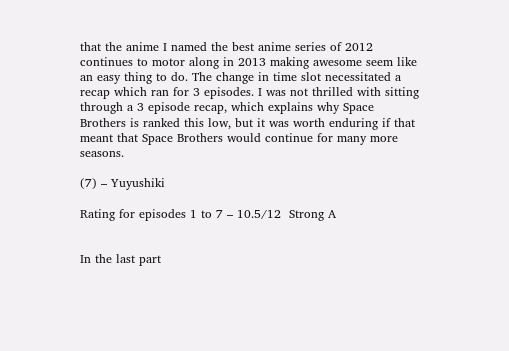that the anime I named the best anime series of 2012 continues to motor along in 2013 making awesome seem like an easy thing to do. The change in time slot necessitated a recap which ran for 3 episodes. I was not thrilled with sitting through a 3 episode recap, which explains why Space Brothers is ranked this low, but it was worth enduring if that meant that Space Brothers would continue for many more seasons.

(7) – Yuyushiki

Rating for episodes 1 to 7 – 10.5/12  Strong A


In the last part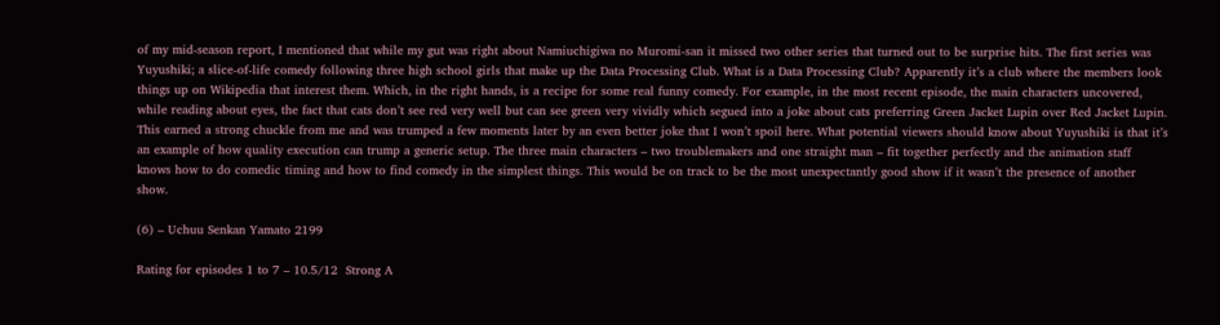of my mid-season report, I mentioned that while my gut was right about Namiuchigiwa no Muromi-san it missed two other series that turned out to be surprise hits. The first series was Yuyushiki; a slice-of-life comedy following three high school girls that make up the Data Processing Club. What is a Data Processing Club? Apparently it’s a club where the members look things up on Wikipedia that interest them. Which, in the right hands, is a recipe for some real funny comedy. For example, in the most recent episode, the main characters uncovered, while reading about eyes, the fact that cats don’t see red very well but can see green very vividly which segued into a joke about cats preferring Green Jacket Lupin over Red Jacket Lupin. This earned a strong chuckle from me and was trumped a few moments later by an even better joke that I won’t spoil here. What potential viewers should know about Yuyushiki is that it’s an example of how quality execution can trump a generic setup. The three main characters – two troublemakers and one straight man – fit together perfectly and the animation staff knows how to do comedic timing and how to find comedy in the simplest things. This would be on track to be the most unexpectantly good show if it wasn’t the presence of another show.

(6) – Uchuu Senkan Yamato 2199

Rating for episodes 1 to 7 – 10.5/12  Strong A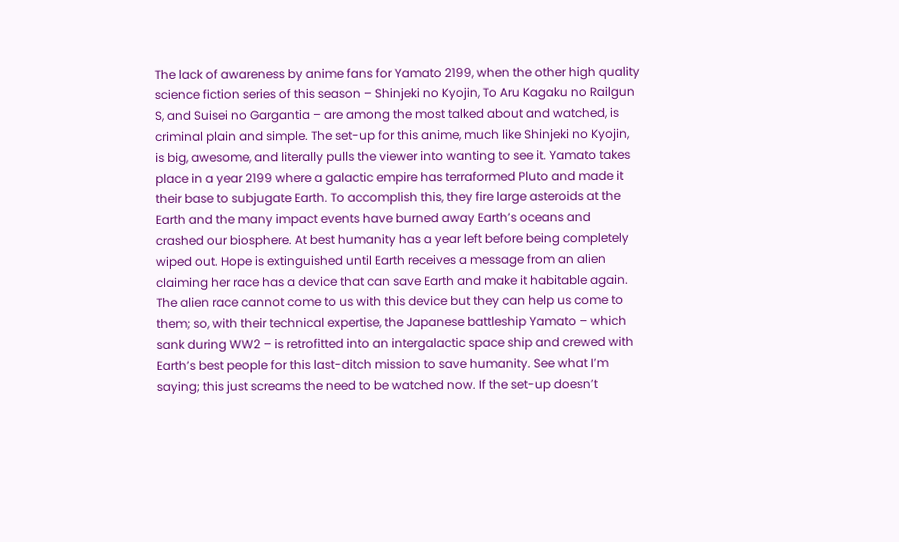The lack of awareness by anime fans for Yamato 2199, when the other high quality science fiction series of this season – Shinjeki no Kyojin, To Aru Kagaku no Railgun S, and Suisei no Gargantia – are among the most talked about and watched, is criminal plain and simple. The set-up for this anime, much like Shinjeki no Kyojin, is big, awesome, and literally pulls the viewer into wanting to see it. Yamato takes place in a year 2199 where a galactic empire has terraformed Pluto and made it their base to subjugate Earth. To accomplish this, they fire large asteroids at the Earth and the many impact events have burned away Earth’s oceans and crashed our biosphere. At best humanity has a year left before being completely wiped out. Hope is extinguished until Earth receives a message from an alien claiming her race has a device that can save Earth and make it habitable again. The alien race cannot come to us with this device but they can help us come to them; so, with their technical expertise, the Japanese battleship Yamato – which sank during WW2 – is retrofitted into an intergalactic space ship and crewed with Earth’s best people for this last-ditch mission to save humanity. See what I’m saying; this just screams the need to be watched now. If the set-up doesn’t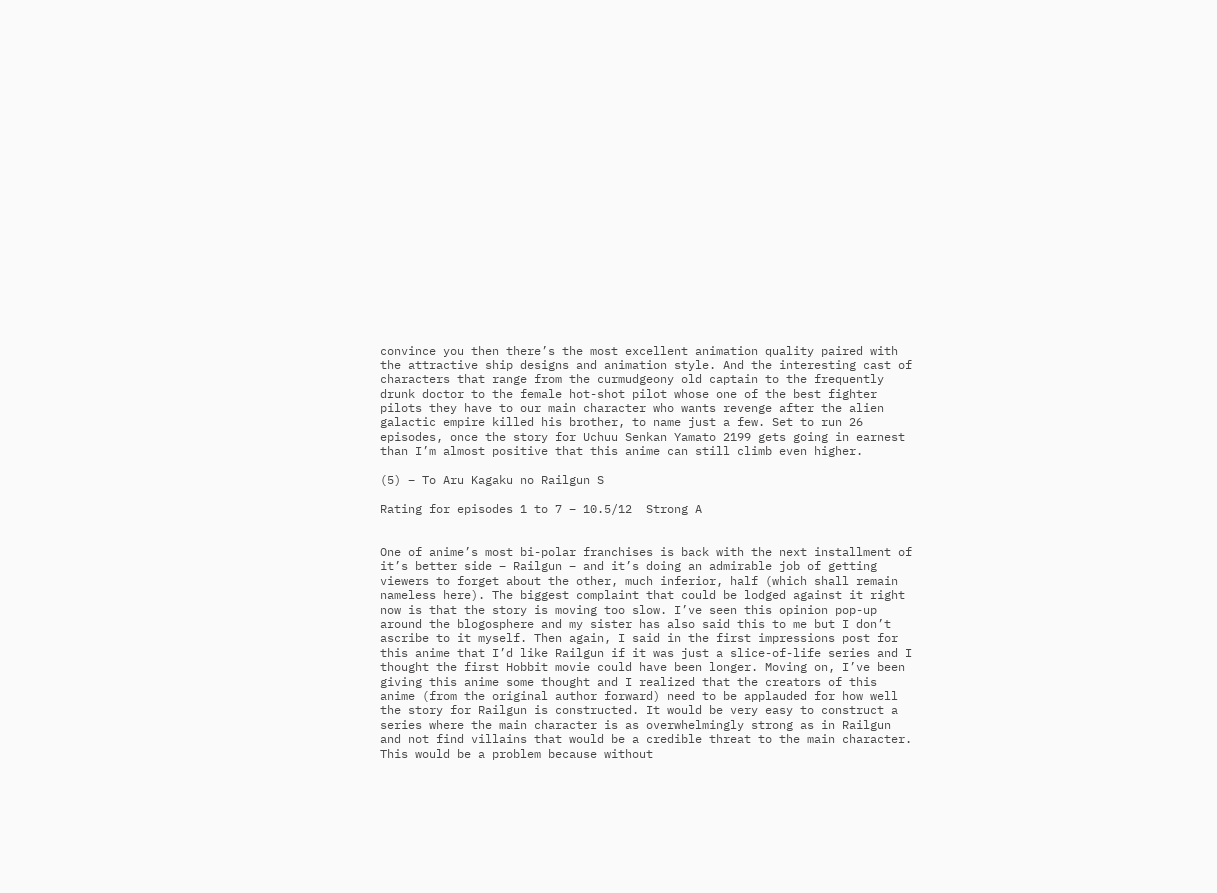convince you then there’s the most excellent animation quality paired with the attractive ship designs and animation style. And the interesting cast of characters that range from the curmudgeony old captain to the frequently drunk doctor to the female hot-shot pilot whose one of the best fighter pilots they have to our main character who wants revenge after the alien galactic empire killed his brother, to name just a few. Set to run 26 episodes, once the story for Uchuu Senkan Yamato 2199 gets going in earnest than I’m almost positive that this anime can still climb even higher.

(5) – To Aru Kagaku no Railgun S

Rating for episodes 1 to 7 – 10.5/12  Strong A


One of anime’s most bi-polar franchises is back with the next installment of it’s better side – Railgun – and it’s doing an admirable job of getting viewers to forget about the other, much inferior, half (which shall remain nameless here). The biggest complaint that could be lodged against it right now is that the story is moving too slow. I’ve seen this opinion pop-up around the blogosphere and my sister has also said this to me but I don’t ascribe to it myself. Then again, I said in the first impressions post for this anime that I’d like Railgun if it was just a slice-of-life series and I thought the first Hobbit movie could have been longer. Moving on, I’ve been giving this anime some thought and I realized that the creators of this anime (from the original author forward) need to be applauded for how well the story for Railgun is constructed. It would be very easy to construct a series where the main character is as overwhelmingly strong as in Railgun and not find villains that would be a credible threat to the main character. This would be a problem because without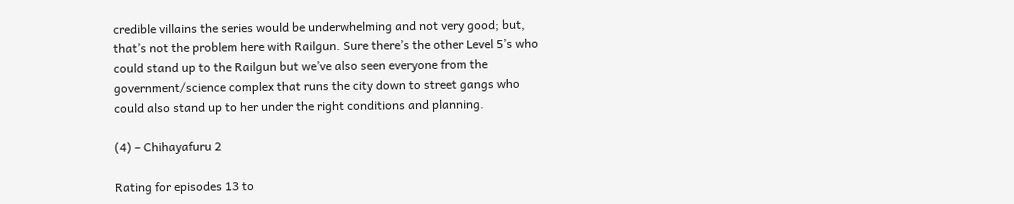credible villains the series would be underwhelming and not very good; but, that’s not the problem here with Railgun. Sure there’s the other Level 5’s who could stand up to the Railgun but we’ve also seen everyone from the government/science complex that runs the city down to street gangs who could also stand up to her under the right conditions and planning.

(4) – Chihayafuru 2

Rating for episodes 13 to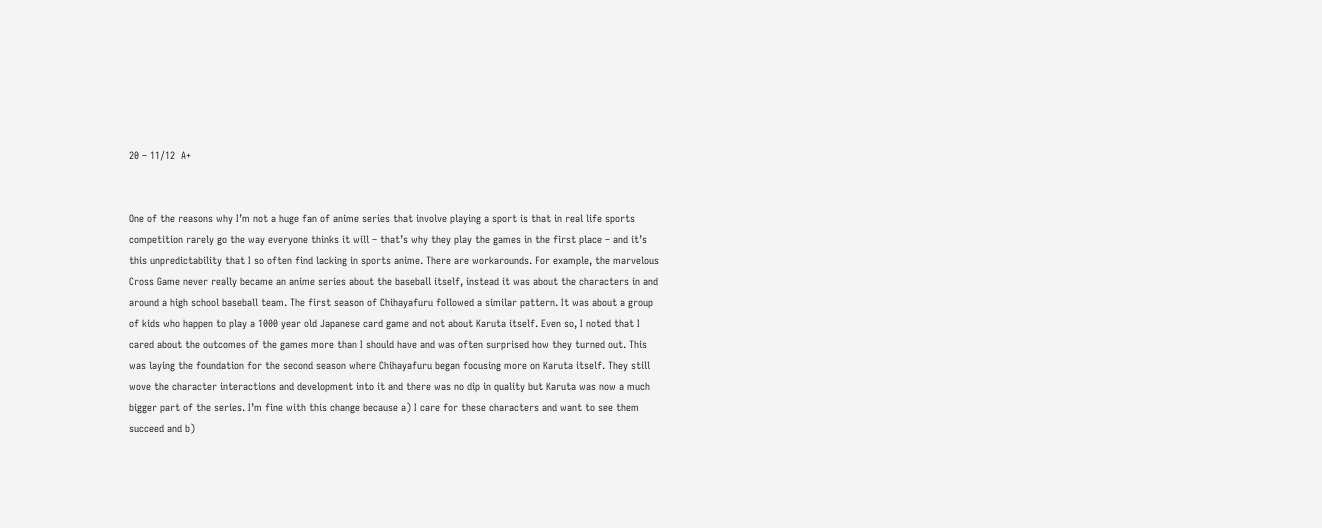20 – 11/12  A+


One of the reasons why I’m not a huge fan of anime series that involve playing a sport is that in real life sports competition rarely go the way everyone thinks it will – that’s why they play the games in the first place – and it’s this unpredictability that I so often find lacking in sports anime. There are workarounds. For example, the marvelous Cross Game never really became an anime series about the baseball itself, instead it was about the characters in and around a high school baseball team. The first season of Chihayafuru followed a similar pattern. It was about a group of kids who happen to play a 1000 year old Japanese card game and not about Karuta itself. Even so, I noted that I cared about the outcomes of the games more than I should have and was often surprised how they turned out. This was laying the foundation for the second season where Chihayafuru began focusing more on Karuta itself. They still wove the character interactions and development into it and there was no dip in quality but Karuta was now a much bigger part of the series. I’m fine with this change because a) I care for these characters and want to see them succeed and b)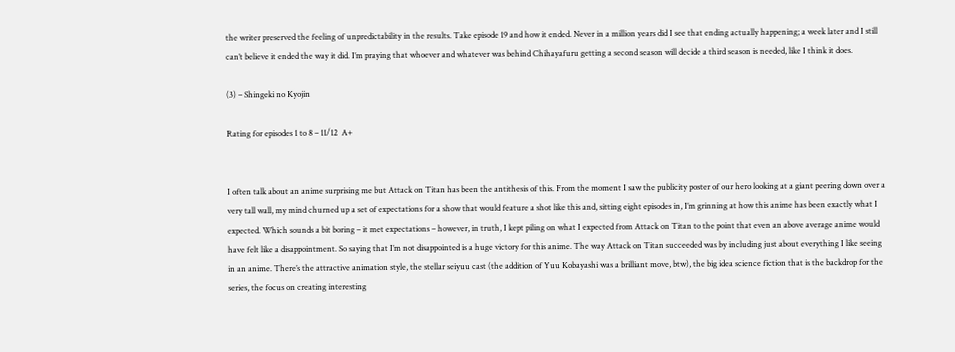the writer preserved the feeling of unpredictability in the results. Take episode 19 and how it ended. Never in a million years did I see that ending actually happening; a week later and I still can’t believe it ended the way it did. I’m praying that whoever and whatever was behind Chihayafuru getting a second season will decide a third season is needed, like I think it does.

(3) – Shingeki no Kyojin

Rating for episodes 1 to 8 – 11/12  A+


I often talk about an anime surprising me but Attack on Titan has been the antithesis of this. From the moment I saw the publicity poster of our hero looking at a giant peering down over a very tall wall, my mind churned up a set of expectations for a show that would feature a shot like this and, sitting eight episodes in, I’m grinning at how this anime has been exactly what I expected. Which sounds a bit boring – it met expectations – however, in truth, I kept piling on what I expected from Attack on Titan to the point that even an above average anime would have felt like a disappointment. So saying that I’m not disappointed is a huge victory for this anime. The way Attack on Titan succeeded was by including just about everything I like seeing in an anime. There’s the attractive animation style, the stellar seiyuu cast (the addition of Yuu Kobayashi was a brilliant move, btw), the big idea science fiction that is the backdrop for the series, the focus on creating interesting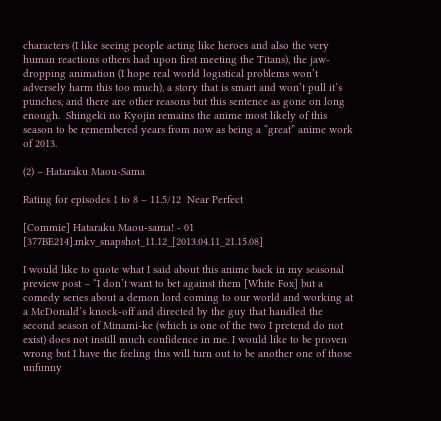characters (I like seeing people acting like heroes and also the very human reactions others had upon first meeting the Titans), the jaw-dropping animation (I hope real world logistical problems won’t adversely harm this too much), a story that is smart and won’t pull it’s punches, and there are other reasons but this sentence as gone on long enough.  Shingeki no Kyojin remains the anime most likely of this season to be remembered years from now as being a “great” anime work of 2013.

(2) – Hataraku Maou-Sama

Rating for episodes 1 to 8 – 11.5/12  Near Perfect

[Commie] Hataraku Maou-sama! - 01 [377BE214].mkv_snapshot_11.12_[2013.04.11_21.15.08]

I would like to quote what I said about this anime back in my seasonal preview post – “I don’t want to bet against them [White Fox] but a comedy series about a demon lord coming to our world and working at a McDonald’s knock-off and directed by the guy that handled the second season of Minami-ke (which is one of the two I pretend do not exist) does not instill much confidence in me. I would like to be proven wrong but I have the feeling this will turn out to be another one of those unfunny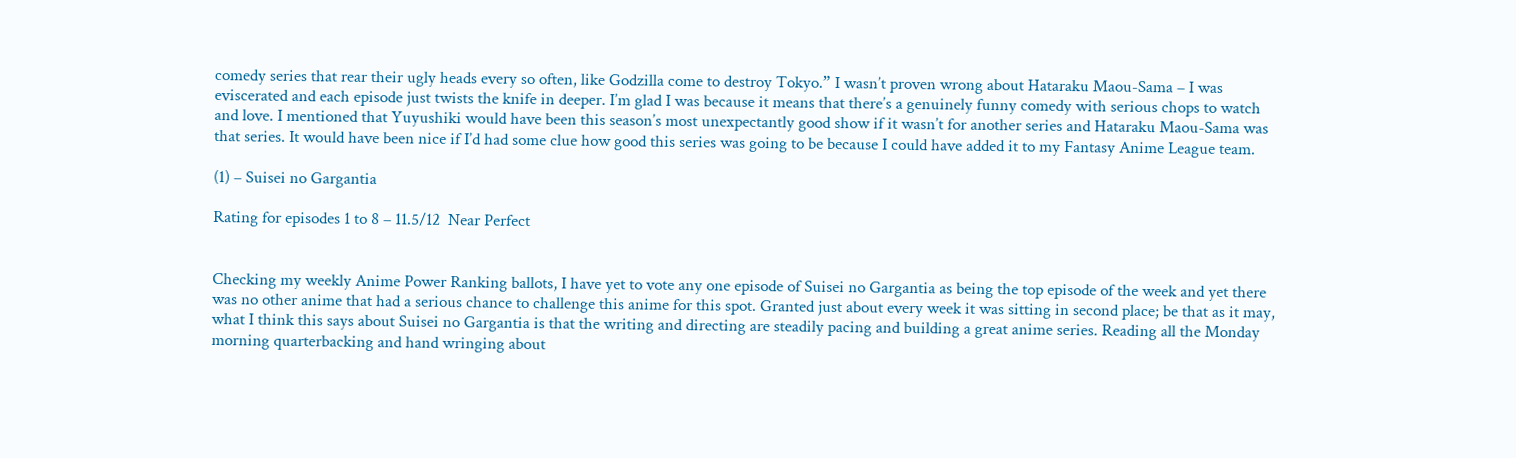comedy series that rear their ugly heads every so often, like Godzilla come to destroy Tokyo.” I wasn’t proven wrong about Hataraku Maou-Sama – I was eviscerated and each episode just twists the knife in deeper. I’m glad I was because it means that there’s a genuinely funny comedy with serious chops to watch and love. I mentioned that Yuyushiki would have been this season’s most unexpectantly good show if it wasn’t for another series and Hataraku Maou-Sama was that series. It would have been nice if I’d had some clue how good this series was going to be because I could have added it to my Fantasy Anime League team.

(1) – Suisei no Gargantia

Rating for episodes 1 to 8 – 11.5/12  Near Perfect


Checking my weekly Anime Power Ranking ballots, I have yet to vote any one episode of Suisei no Gargantia as being the top episode of the week and yet there was no other anime that had a serious chance to challenge this anime for this spot. Granted just about every week it was sitting in second place; be that as it may, what I think this says about Suisei no Gargantia is that the writing and directing are steadily pacing and building a great anime series. Reading all the Monday morning quarterbacking and hand wringing about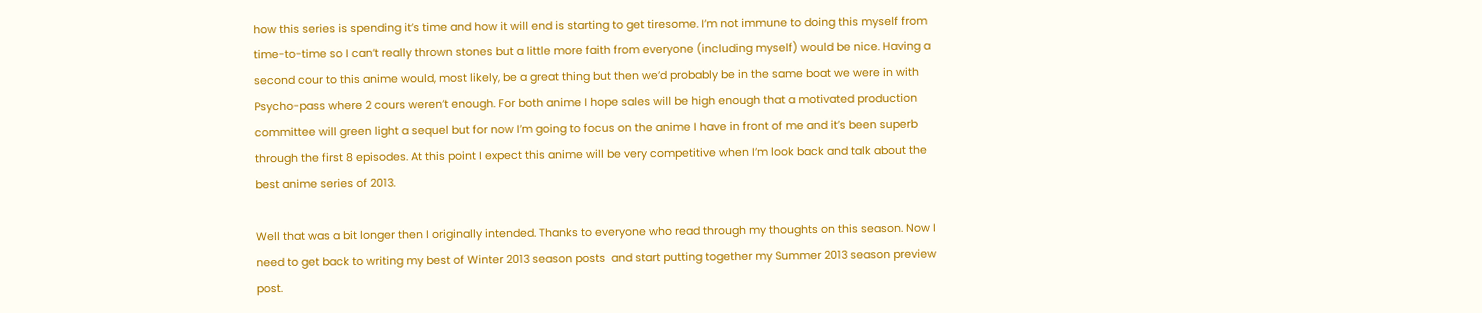how this series is spending it’s time and how it will end is starting to get tiresome. I’m not immune to doing this myself from time-to-time so I can’t really thrown stones but a little more faith from everyone (including myself) would be nice. Having a second cour to this anime would, most likely, be a great thing but then we’d probably be in the same boat we were in with Psycho-pass where 2 cours weren’t enough. For both anime I hope sales will be high enough that a motivated production committee will green light a sequel but for now I’m going to focus on the anime I have in front of me and it’s been superb through the first 8 episodes. At this point I expect this anime will be very competitive when I’m look back and talk about the best anime series of 2013.

Well that was a bit longer then I originally intended. Thanks to everyone who read through my thoughts on this season. Now I need to get back to writing my best of Winter 2013 season posts  and start putting together my Summer 2013 season preview post.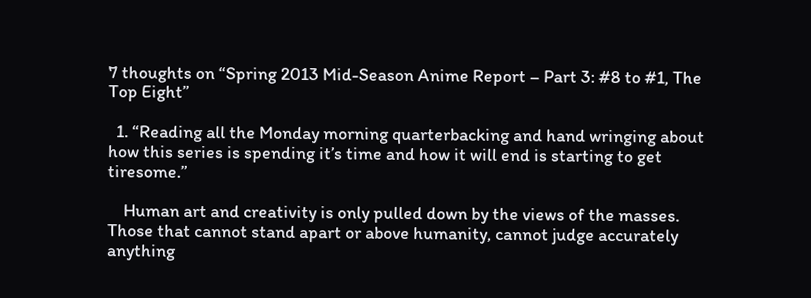7 thoughts on “Spring 2013 Mid-Season Anime Report – Part 3: #8 to #1, The Top Eight”

  1. “Reading all the Monday morning quarterbacking and hand wringing about how this series is spending it’s time and how it will end is starting to get tiresome.”

    Human art and creativity is only pulled down by the views of the masses. Those that cannot stand apart or above humanity, cannot judge accurately anything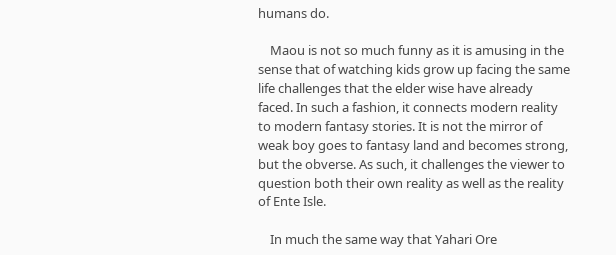humans do.

    Maou is not so much funny as it is amusing in the sense that of watching kids grow up facing the same life challenges that the elder wise have already faced. In such a fashion, it connects modern reality to modern fantasy stories. It is not the mirror of weak boy goes to fantasy land and becomes strong, but the obverse. As such, it challenges the viewer to question both their own reality as well as the reality of Ente Isle.

    In much the same way that Yahari Ore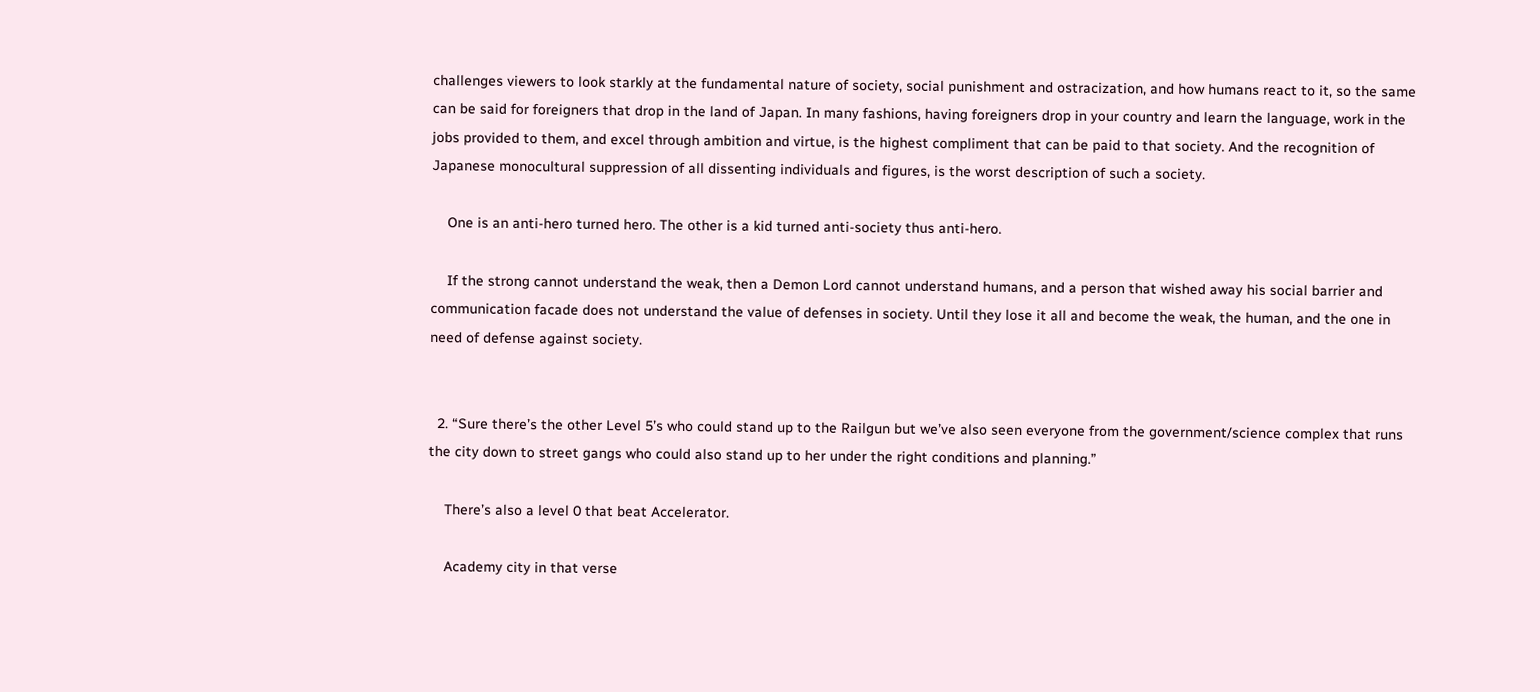challenges viewers to look starkly at the fundamental nature of society, social punishment and ostracization, and how humans react to it, so the same can be said for foreigners that drop in the land of Japan. In many fashions, having foreigners drop in your country and learn the language, work in the jobs provided to them, and excel through ambition and virtue, is the highest compliment that can be paid to that society. And the recognition of Japanese monocultural suppression of all dissenting individuals and figures, is the worst description of such a society.

    One is an anti-hero turned hero. The other is a kid turned anti-society thus anti-hero.

    If the strong cannot understand the weak, then a Demon Lord cannot understand humans, and a person that wished away his social barrier and communication facade does not understand the value of defenses in society. Until they lose it all and become the weak, the human, and the one in need of defense against society.


  2. “Sure there’s the other Level 5’s who could stand up to the Railgun but we’ve also seen everyone from the government/science complex that runs the city down to street gangs who could also stand up to her under the right conditions and planning.”

    There’s also a level 0 that beat Accelerator.

    Academy city in that verse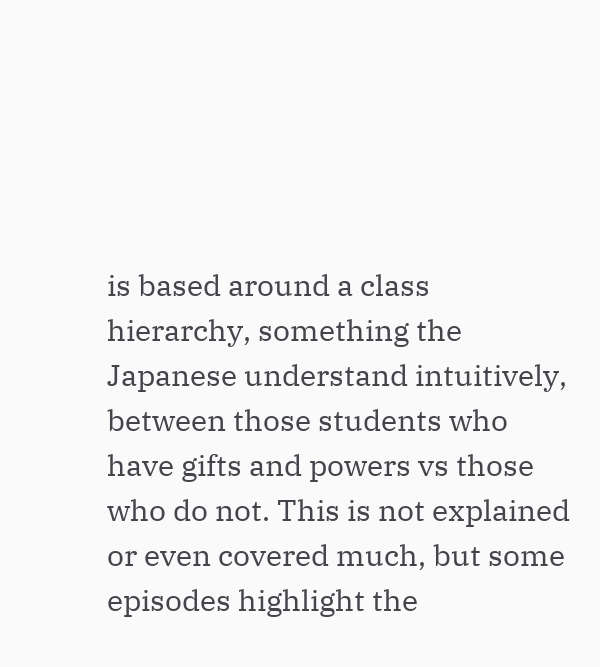is based around a class hierarchy, something the Japanese understand intuitively, between those students who have gifts and powers vs those who do not. This is not explained or even covered much, but some episodes highlight the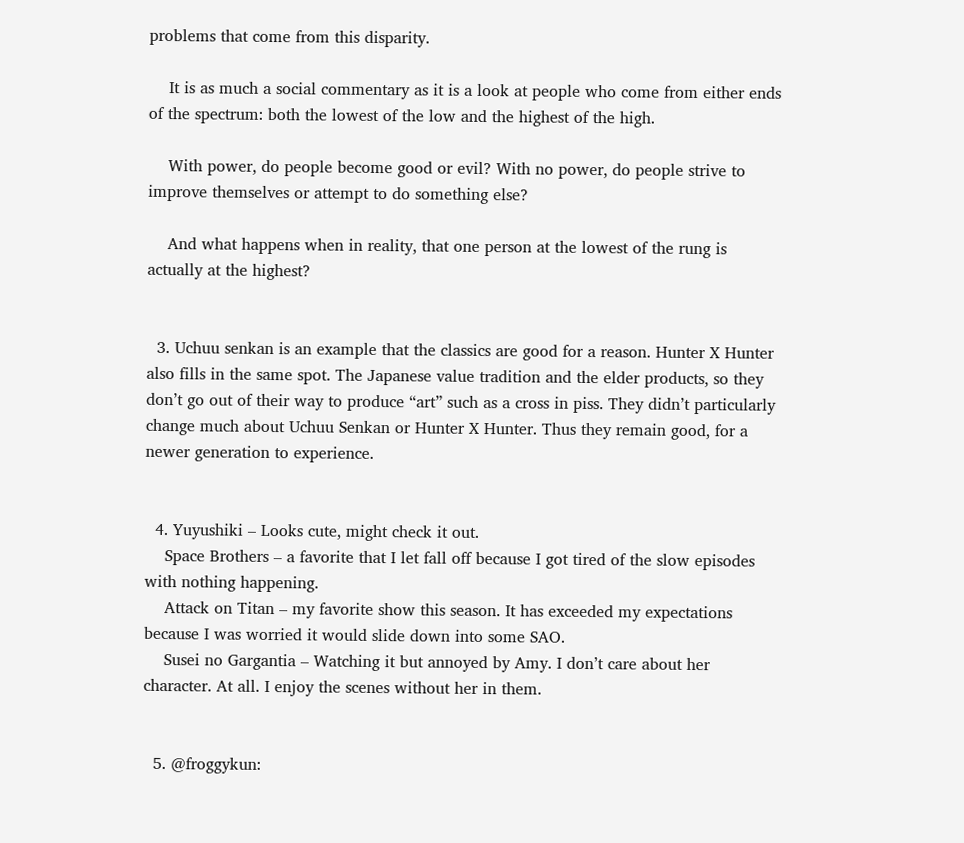problems that come from this disparity.

    It is as much a social commentary as it is a look at people who come from either ends of the spectrum: both the lowest of the low and the highest of the high.

    With power, do people become good or evil? With no power, do people strive to improve themselves or attempt to do something else?

    And what happens when in reality, that one person at the lowest of the rung is actually at the highest?


  3. Uchuu senkan is an example that the classics are good for a reason. Hunter X Hunter also fills in the same spot. The Japanese value tradition and the elder products, so they don’t go out of their way to produce “art” such as a cross in piss. They didn’t particularly change much about Uchuu Senkan or Hunter X Hunter. Thus they remain good, for a newer generation to experience.


  4. Yuyushiki – Looks cute, might check it out.
    Space Brothers – a favorite that I let fall off because I got tired of the slow episodes with nothing happening.
    Attack on Titan – my favorite show this season. It has exceeded my expectations because I was worried it would slide down into some SAO.
    Susei no Gargantia – Watching it but annoyed by Amy. I don’t care about her character. At all. I enjoy the scenes without her in them.


  5. @froggykun: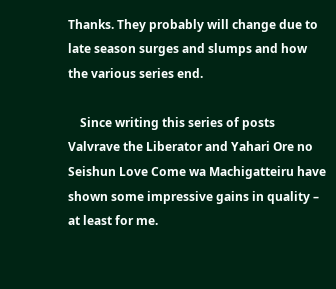Thanks. They probably will change due to late season surges and slumps and how the various series end.

    Since writing this series of posts Valvrave the Liberator and Yahari Ore no Seishun Love Come wa Machigatteiru have shown some impressive gains in quality – at least for me.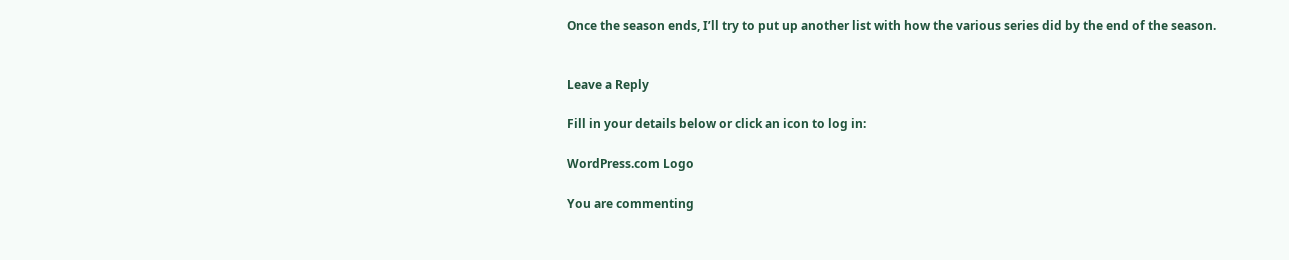Once the season ends, I’ll try to put up another list with how the various series did by the end of the season.


Leave a Reply

Fill in your details below or click an icon to log in:

WordPress.com Logo

You are commenting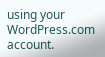using your WordPress.com account.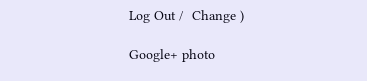Log Out /  Change )

Google+ photo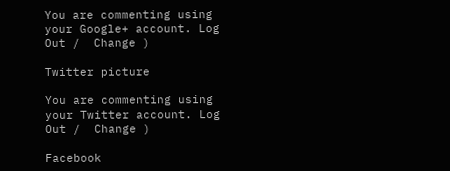You are commenting using your Google+ account. Log Out /  Change )

Twitter picture

You are commenting using your Twitter account. Log Out /  Change )

Facebook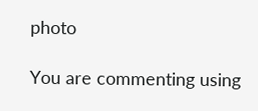photo

You are commenting using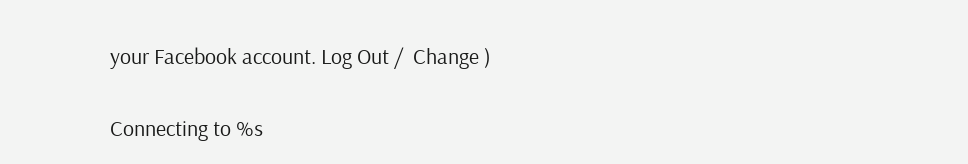your Facebook account. Log Out /  Change )


Connecting to %s